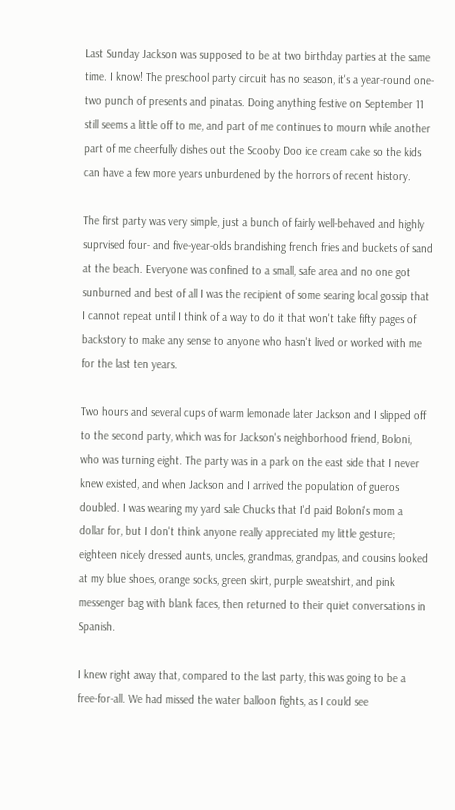Last Sunday Jackson was supposed to be at two birthday parties at the same time. I know! The preschool party circuit has no season, it's a year-round one-two punch of presents and pinatas. Doing anything festive on September 11 still seems a little off to me, and part of me continues to mourn while another part of me cheerfully dishes out the Scooby Doo ice cream cake so the kids can have a few more years unburdened by the horrors of recent history.

The first party was very simple, just a bunch of fairly well-behaved and highly suprvised four- and five-year-olds brandishing french fries and buckets of sand at the beach. Everyone was confined to a small, safe area and no one got sunburned and best of all I was the recipient of some searing local gossip that I cannot repeat until I think of a way to do it that won't take fifty pages of backstory to make any sense to anyone who hasn't lived or worked with me for the last ten years.

Two hours and several cups of warm lemonade later Jackson and I slipped off to the second party, which was for Jackson's neighborhood friend, Boloni, who was turning eight. The party was in a park on the east side that I never knew existed, and when Jackson and I arrived the population of gueros doubled. I was wearing my yard sale Chucks that I'd paid Boloni's mom a dollar for, but I don't think anyone really appreciated my little gesture; eighteen nicely dressed aunts, uncles, grandmas, grandpas, and cousins looked at my blue shoes, orange socks, green skirt, purple sweatshirt, and pink messenger bag with blank faces, then returned to their quiet conversations in Spanish.

I knew right away that, compared to the last party, this was going to be a free-for-all. We had missed the water balloon fights, as I could see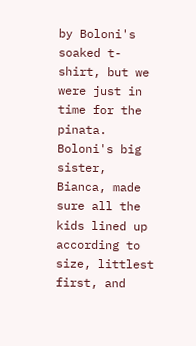by Boloni's soaked t-shirt, but we were just in time for the pinata. Boloni's big sister, Bianca, made sure all the kids lined up according to size, littlest first, and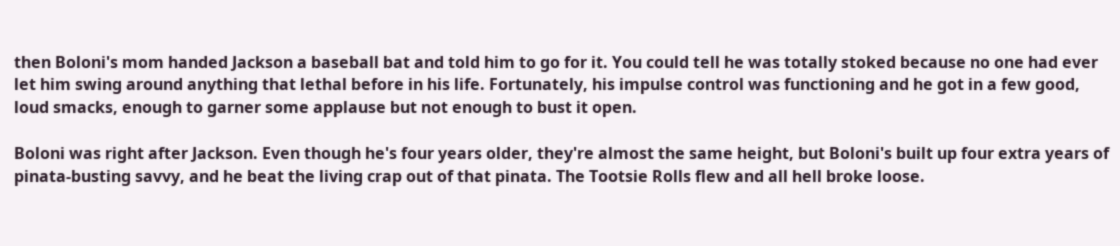then Boloni's mom handed Jackson a baseball bat and told him to go for it. You could tell he was totally stoked because no one had ever let him swing around anything that lethal before in his life. Fortunately, his impulse control was functioning and he got in a few good, loud smacks, enough to garner some applause but not enough to bust it open.

Boloni was right after Jackson. Even though he's four years older, they're almost the same height, but Boloni's built up four extra years of pinata-busting savvy, and he beat the living crap out of that pinata. The Tootsie Rolls flew and all hell broke loose.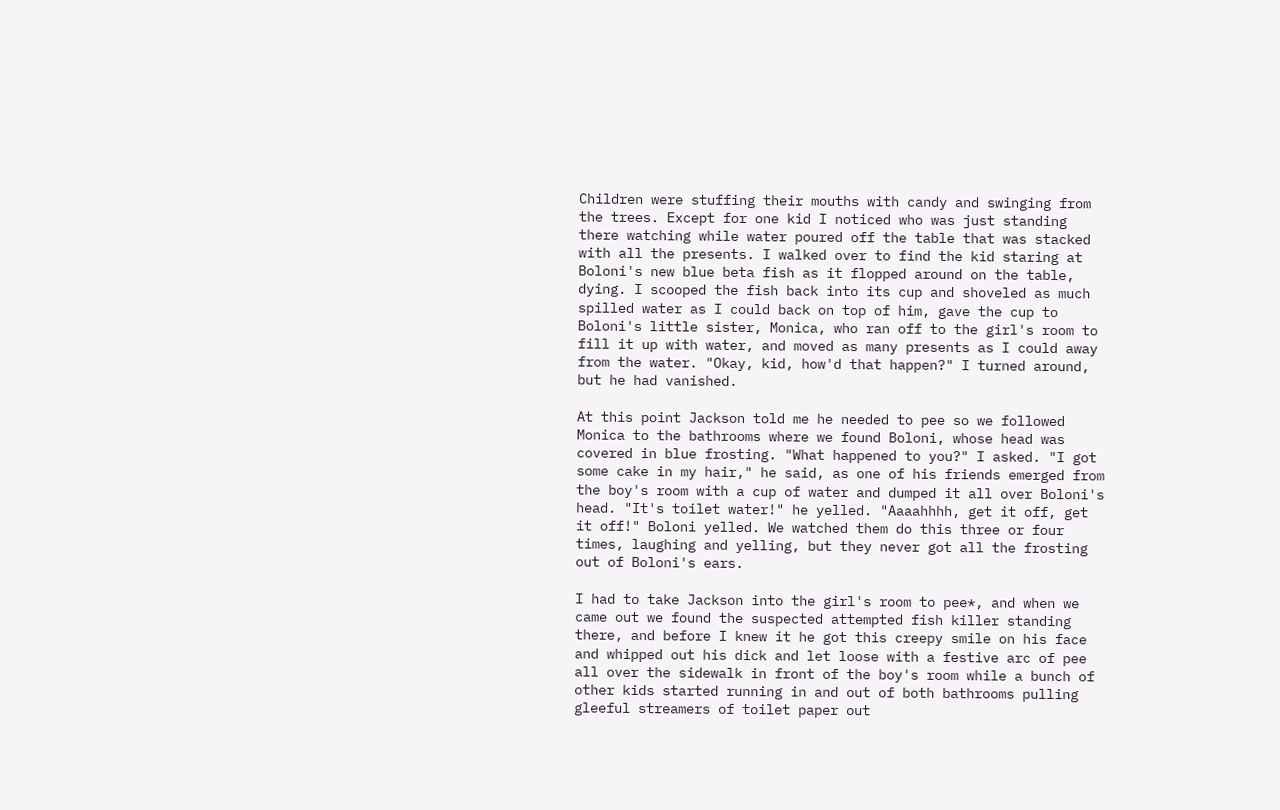Children were stuffing their mouths with candy and swinging from the trees. Except for one kid I noticed who was just standing there watching while water poured off the table that was stacked with all the presents. I walked over to find the kid staring at Boloni's new blue beta fish as it flopped around on the table, dying. I scooped the fish back into its cup and shoveled as much spilled water as I could back on top of him, gave the cup to Boloni's little sister, Monica, who ran off to the girl's room to fill it up with water, and moved as many presents as I could away from the water. "Okay, kid, how'd that happen?" I turned around, but he had vanished.

At this point Jackson told me he needed to pee so we followed Monica to the bathrooms where we found Boloni, whose head was covered in blue frosting. "What happened to you?" I asked. "I got some cake in my hair," he said, as one of his friends emerged from the boy's room with a cup of water and dumped it all over Boloni's head. "It's toilet water!" he yelled. "Aaaahhhh, get it off, get it off!" Boloni yelled. We watched them do this three or four times, laughing and yelling, but they never got all the frosting out of Boloni's ears.

I had to take Jackson into the girl's room to pee*, and when we came out we found the suspected attempted fish killer standing there, and before I knew it he got this creepy smile on his face and whipped out his dick and let loose with a festive arc of pee all over the sidewalk in front of the boy's room while a bunch of other kids started running in and out of both bathrooms pulling gleeful streamers of toilet paper out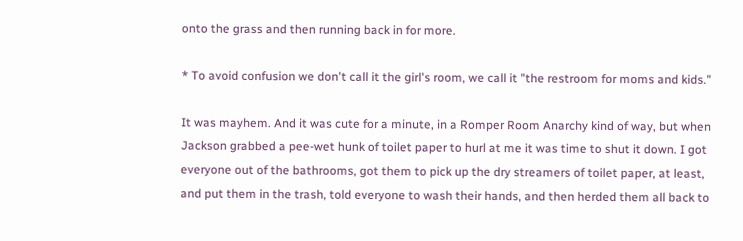onto the grass and then running back in for more.

* To avoid confusion we don't call it the girl's room, we call it "the restroom for moms and kids."

It was mayhem. And it was cute for a minute, in a Romper Room Anarchy kind of way, but when Jackson grabbed a pee-wet hunk of toilet paper to hurl at me it was time to shut it down. I got everyone out of the bathrooms, got them to pick up the dry streamers of toilet paper, at least, and put them in the trash, told everyone to wash their hands, and then herded them all back to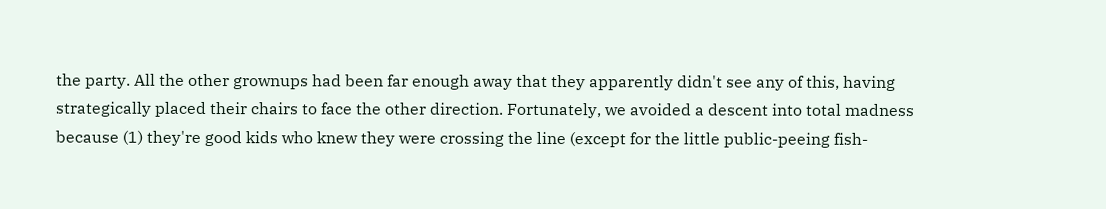the party. All the other grownups had been far enough away that they apparently didn't see any of this, having strategically placed their chairs to face the other direction. Fortunately, we avoided a descent into total madness because (1) they're good kids who knew they were crossing the line (except for the little public-peeing fish-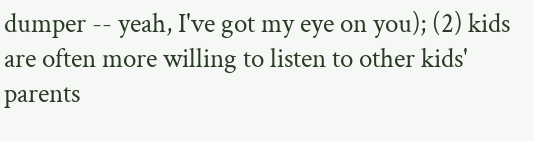dumper -- yeah, I've got my eye on you); (2) kids are often more willing to listen to other kids' parents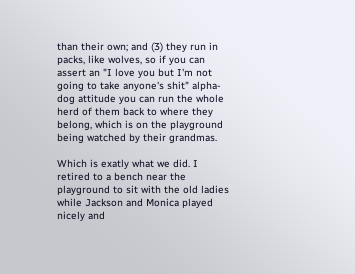than their own; and (3) they run in packs, like wolves, so if you can assert an "I love you but I'm not going to take anyone's shit" alpha-dog attitude you can run the whole herd of them back to where they belong, which is on the playground being watched by their grandmas.

Which is exatly what we did. I retired to a bench near the playground to sit with the old ladies while Jackson and Monica played nicely and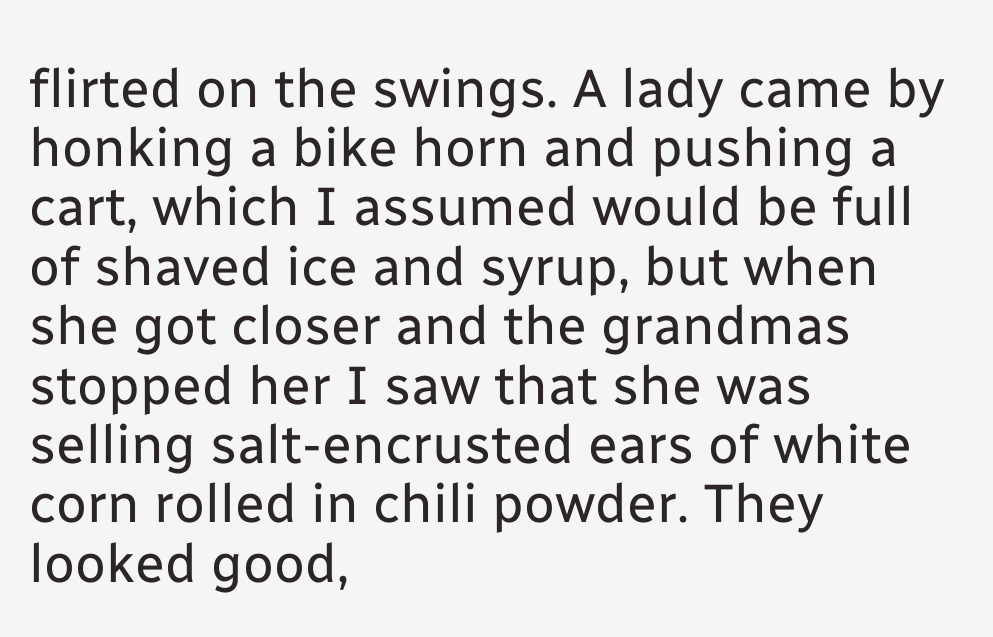flirted on the swings. A lady came by honking a bike horn and pushing a cart, which I assumed would be full of shaved ice and syrup, but when she got closer and the grandmas stopped her I saw that she was selling salt-encrusted ears of white corn rolled in chili powder. They looked good,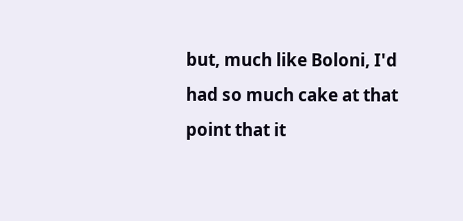but, much like Boloni, I'd had so much cake at that point that it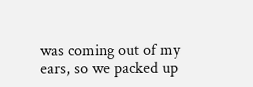was coming out of my ears, so we packed up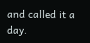and called it a day.